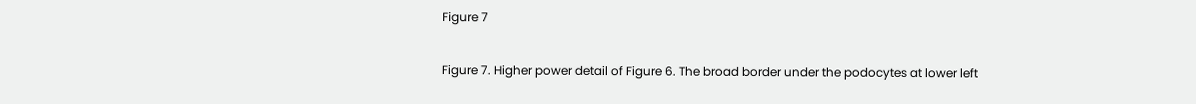Figure 7

Figure 7. Higher power detail of Figure 6. The broad border under the podocytes at lower left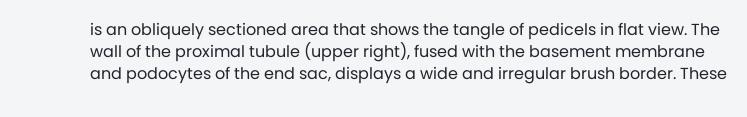is an obliquely sectioned area that shows the tangle of pedicels in flat view. The wall of the proximal tubule (upper right), fused with the basement membrane and podocytes of the end sac, displays a wide and irregular brush border. These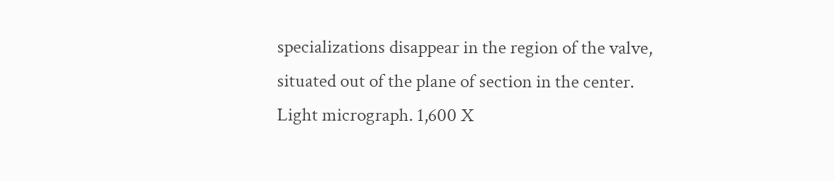specializations disappear in the region of the valve, situated out of the plane of section in the center. Light micrograph. 1,600 X